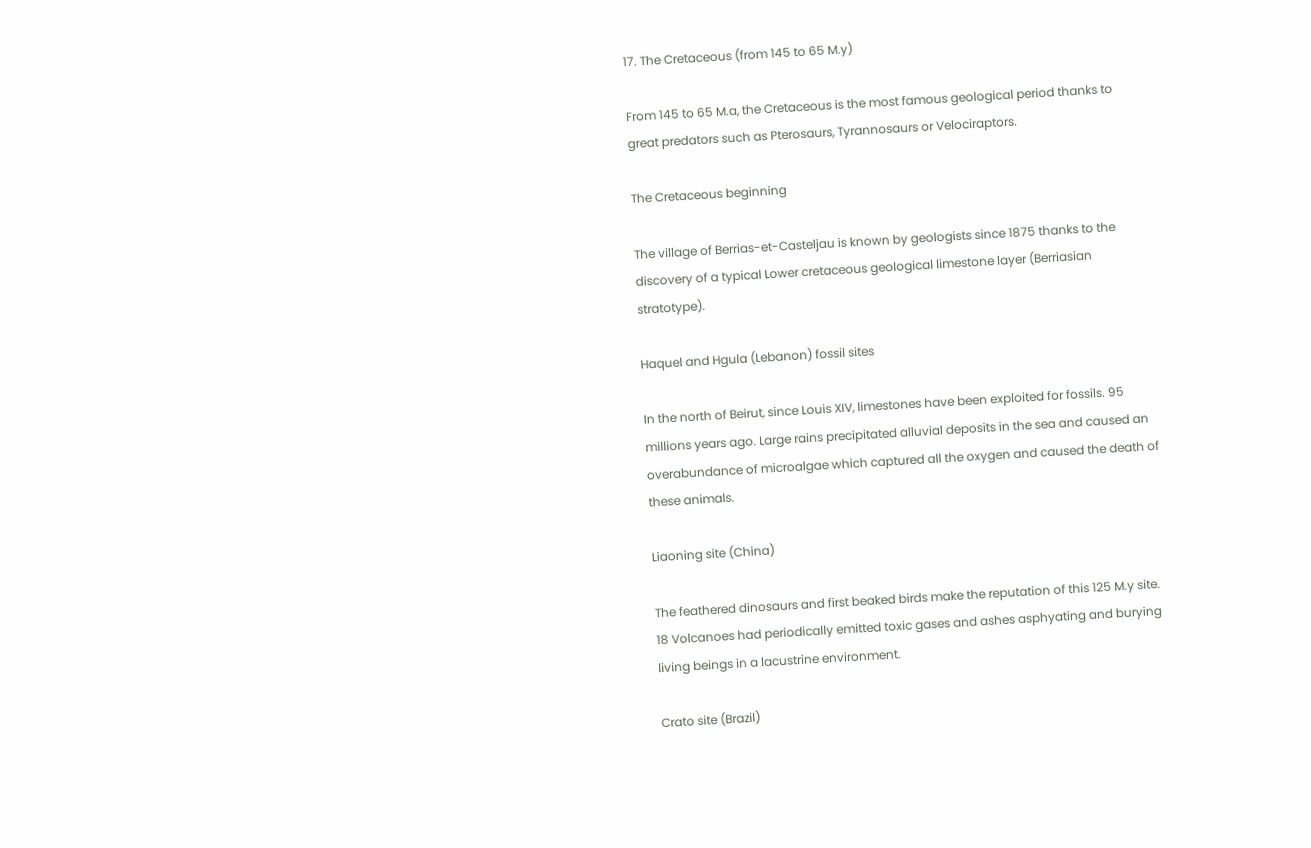17. The Cretaceous (from 145 to 65 M.y)

From 145 to 65 M.a, the Cretaceous is the most famous geological period thanks to great predators such as Pterosaurs, Tyrannosaurs or Velociraptors.

The Cretaceous beginning

The village of Berrias-et-Casteljau is known by geologists since 1875 thanks to the discovery of a typical Lower cretaceous geological limestone layer (Berriasian stratotype).

Haquel and Hgula (Lebanon) fossil sites

In the north of Beirut, since Louis XIV, limestones have been exploited for fossils. 95 millions years ago. Large rains precipitated alluvial deposits in the sea and caused an overabundance of microalgae which captured all the oxygen and caused the death of these animals.

Liaoning site (China)

The feathered dinosaurs and first beaked birds make the reputation of this 125 M.y site. 18 Volcanoes had periodically emitted toxic gases and ashes asphyating and burying living beings in a lacustrine environment.

Crato site (Brazil)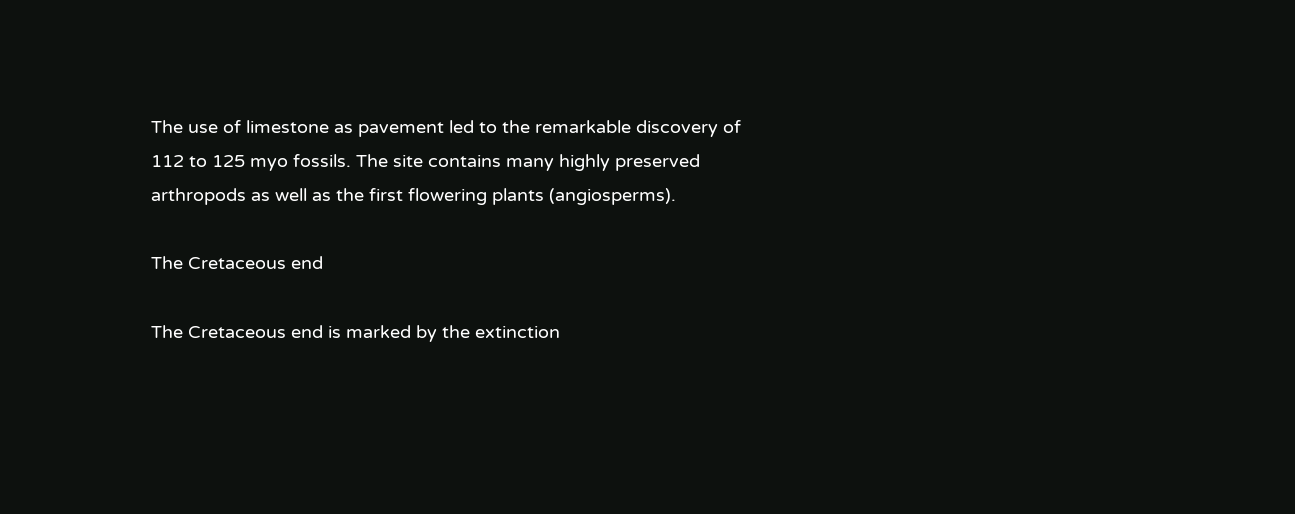The use of limestone as pavement led to the remarkable discovery of 112 to 125 myo fossils. The site contains many highly preserved arthropods as well as the first flowering plants (angiosperms).

The Cretaceous end

The Cretaceous end is marked by the extinction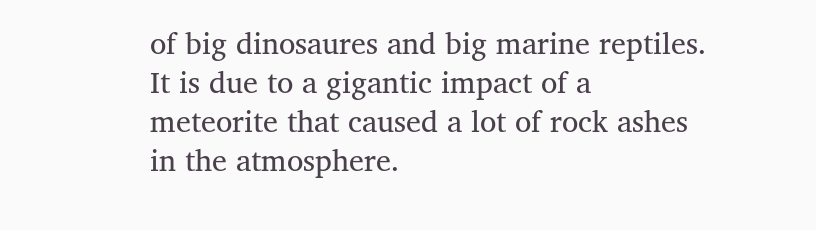of big dinosaures and big marine reptiles. It is due to a gigantic impact of a meteorite that caused a lot of rock ashes in the atmosphere.